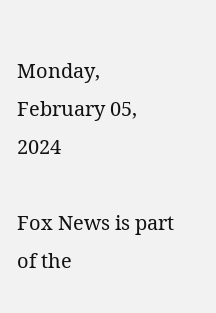Monday, February 05, 2024

Fox News is part of the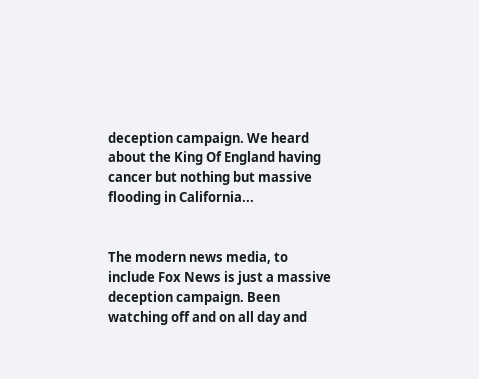deception campaign. We heard about the King Of England having cancer but nothing but massive flooding in California...


The modern news media, to include Fox News is just a massive deception campaign. Been watching off and on all day and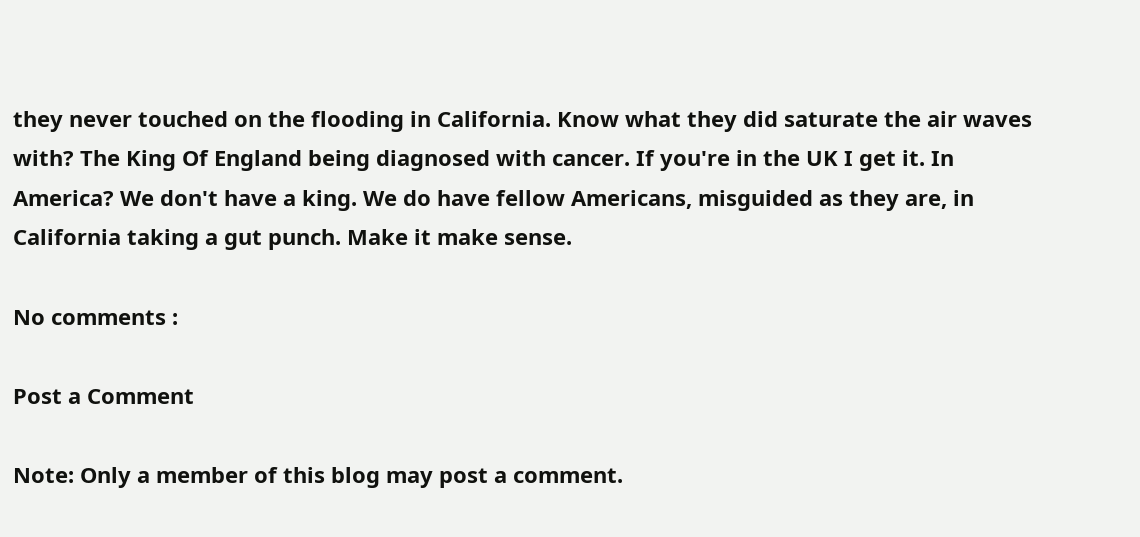they never touched on the flooding in California. Know what they did saturate the air waves with? The King Of England being diagnosed with cancer. If you're in the UK I get it. In America? We don't have a king. We do have fellow Americans, misguided as they are, in California taking a gut punch. Make it make sense.

No comments :

Post a Comment

Note: Only a member of this blog may post a comment.